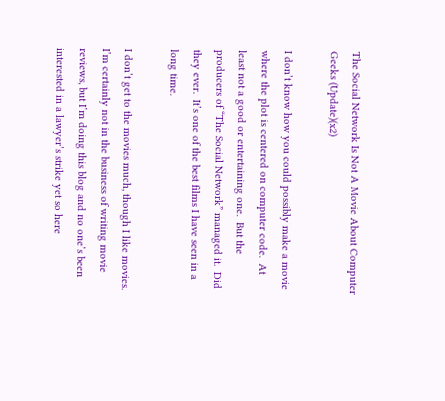The Social Network Is Not A Movie About Computer Geeks (Update)(x2)

I don’t know how you could possibly make a movie where the plot is centered on computer code.  At least not a good or entertaining one.  But the producers of “The Social Network” managed it.  Did they ever.  It’s one of the best films I have seen in a long time.

I don’t get to the movies much, though I like movies.  I’m certainly not in the business of writing movie reviews, but I’m doing this blog and no one’s been interested in a lawyer’s strike yet so here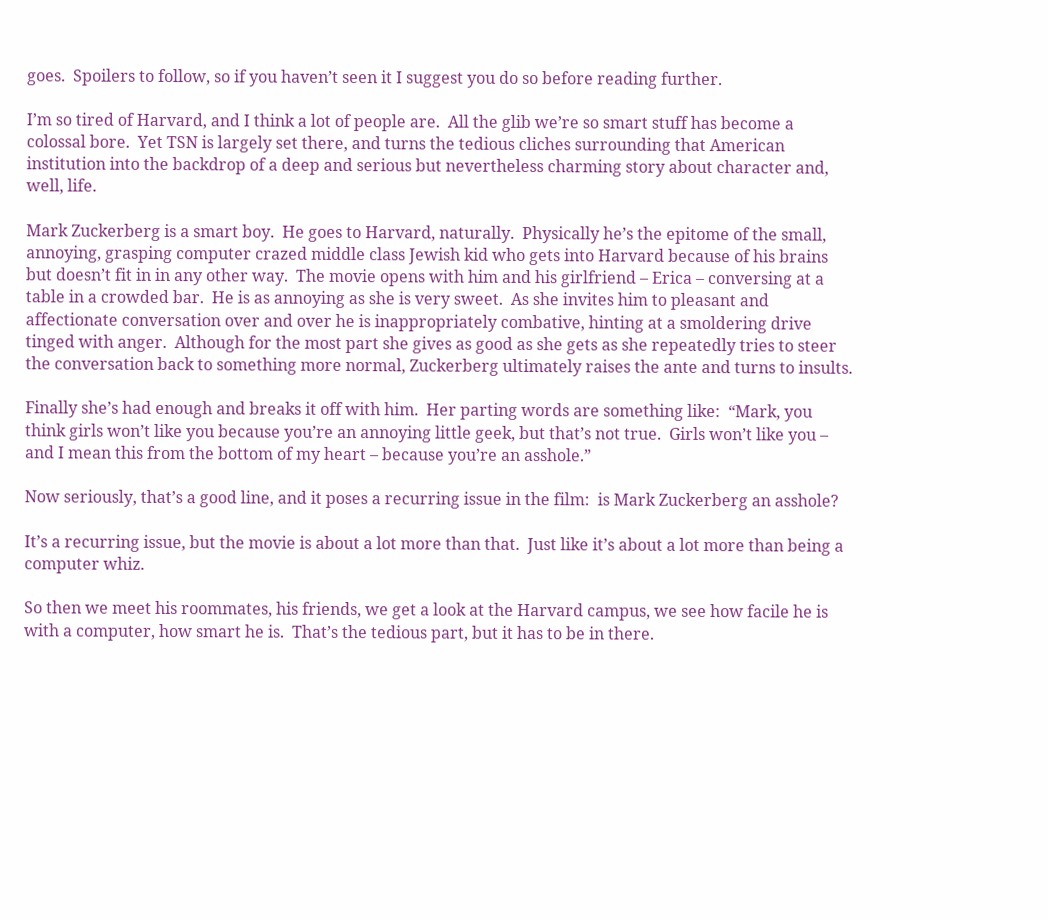goes.  Spoilers to follow, so if you haven’t seen it I suggest you do so before reading further.

I’m so tired of Harvard, and I think a lot of people are.  All the glib we’re so smart stuff has become a colossal bore.  Yet TSN is largely set there, and turns the tedious cliches surrounding that American institution into the backdrop of a deep and serious but nevertheless charming story about character and, well, life.

Mark Zuckerberg is a smart boy.  He goes to Harvard, naturally.  Physically he’s the epitome of the small, annoying, grasping computer crazed middle class Jewish kid who gets into Harvard because of his brains but doesn’t fit in in any other way.  The movie opens with him and his girlfriend – Erica – conversing at a table in a crowded bar.  He is as annoying as she is very sweet.  As she invites him to pleasant and affectionate conversation over and over he is inappropriately combative, hinting at a smoldering drive tinged with anger.  Although for the most part she gives as good as she gets as she repeatedly tries to steer the conversation back to something more normal, Zuckerberg ultimately raises the ante and turns to insults.

Finally she’s had enough and breaks it off with him.  Her parting words are something like:  “Mark, you think girls won’t like you because you’re an annoying little geek, but that’s not true.  Girls won’t like you – and I mean this from the bottom of my heart – because you’re an asshole.”

Now seriously, that’s a good line, and it poses a recurring issue in the film:  is Mark Zuckerberg an asshole?

It’s a recurring issue, but the movie is about a lot more than that.  Just like it’s about a lot more than being a computer whiz.

So then we meet his roommates, his friends, we get a look at the Harvard campus, we see how facile he is with a computer, how smart he is.  That’s the tedious part, but it has to be in there.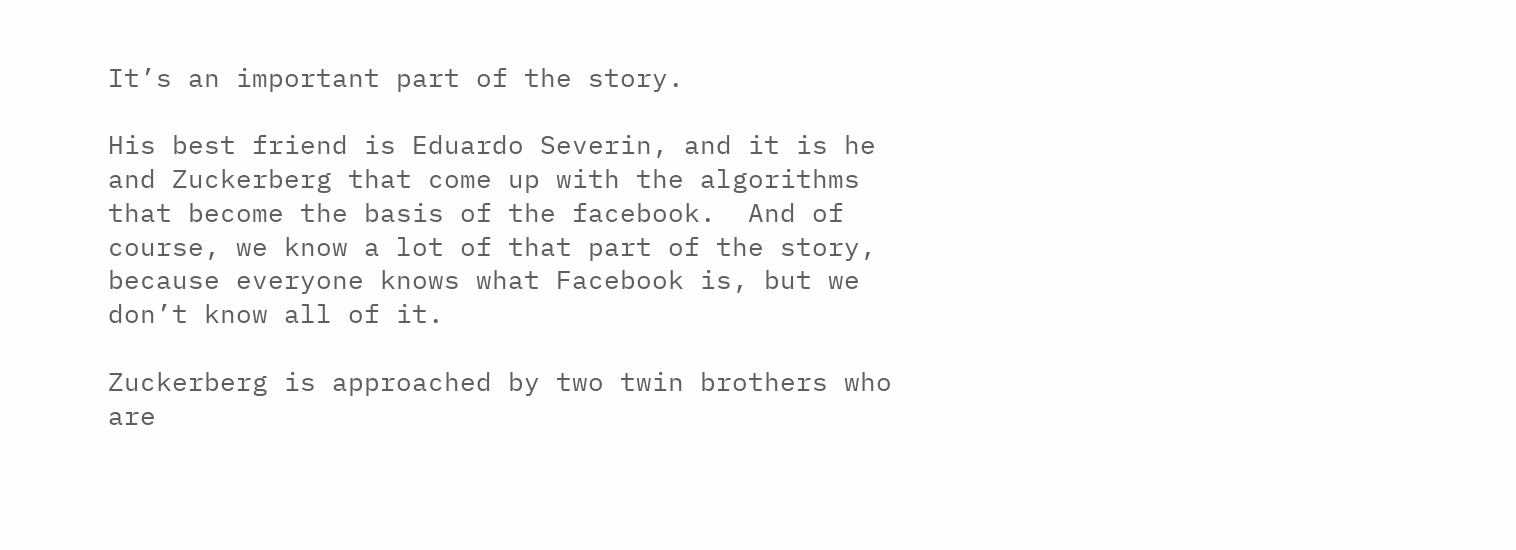It’s an important part of the story.

His best friend is Eduardo Severin, and it is he and Zuckerberg that come up with the algorithms that become the basis of the facebook.  And of course, we know a lot of that part of the story, because everyone knows what Facebook is, but we don’t know all of it.

Zuckerberg is approached by two twin brothers who are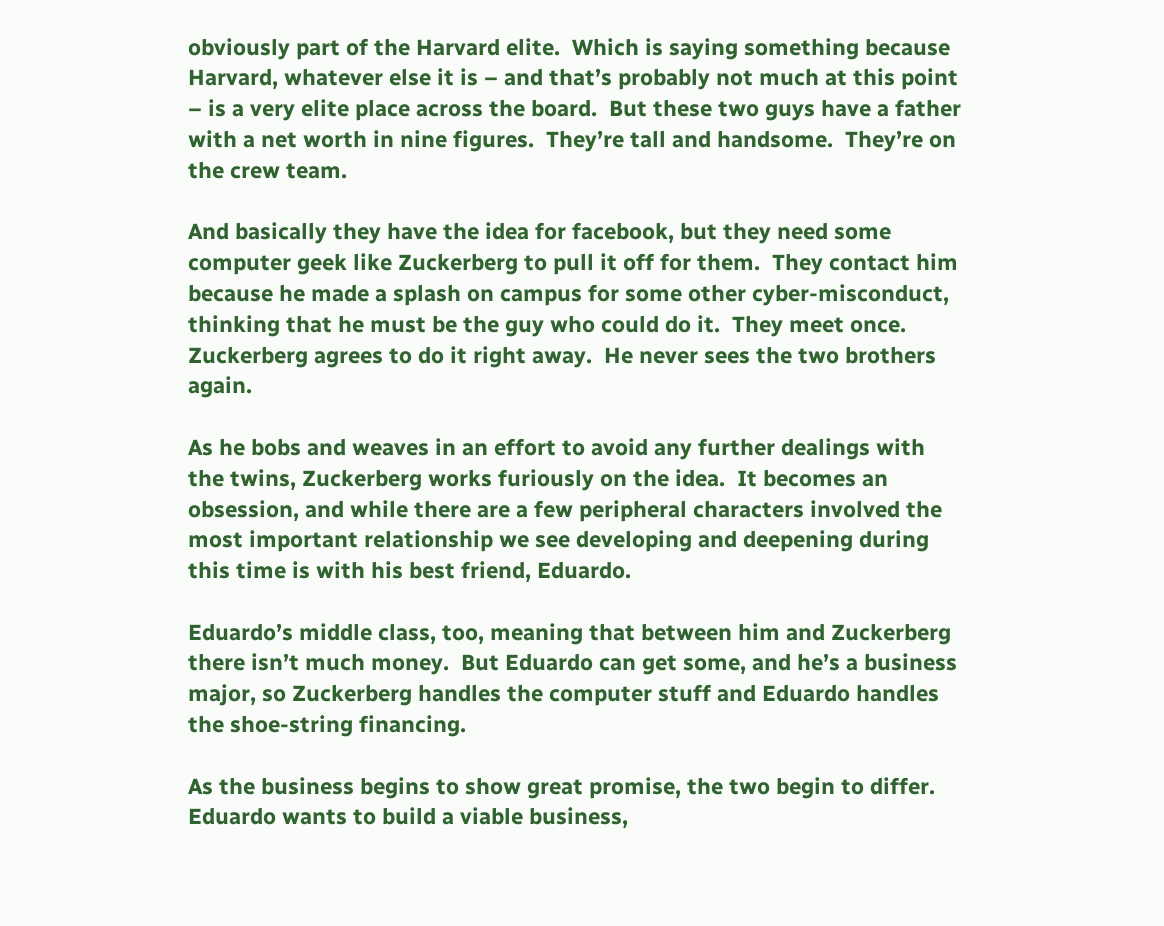obviously part of the Harvard elite.  Which is saying something because Harvard, whatever else it is – and that’s probably not much at this point – is a very elite place across the board.  But these two guys have a father with a net worth in nine figures.  They’re tall and handsome.  They’re on the crew team.

And basically they have the idea for facebook, but they need some computer geek like Zuckerberg to pull it off for them.  They contact him because he made a splash on campus for some other cyber-misconduct, thinking that he must be the guy who could do it.  They meet once.  Zuckerberg agrees to do it right away.  He never sees the two brothers again.

As he bobs and weaves in an effort to avoid any further dealings with the twins, Zuckerberg works furiously on the idea.  It becomes an obsession, and while there are a few peripheral characters involved the most important relationship we see developing and deepening during this time is with his best friend, Eduardo.

Eduardo’s middle class, too, meaning that between him and Zuckerberg there isn’t much money.  But Eduardo can get some, and he’s a business major, so Zuckerberg handles the computer stuff and Eduardo handles the shoe-string financing.

As the business begins to show great promise, the two begin to differ.  Eduardo wants to build a viable business,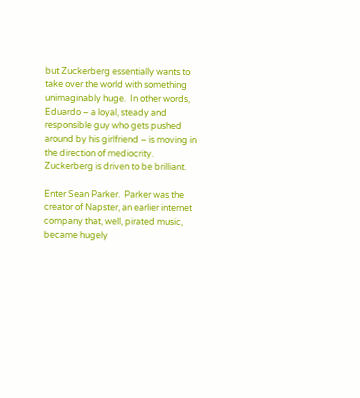but Zuckerberg essentially wants to take over the world with something unimaginably huge.  In other words, Eduardo – a loyal, steady and responsible guy who gets pushed around by his girlfriend – is moving in the direction of mediocrity.  Zuckerberg is driven to be brilliant.

Enter Sean Parker.  Parker was the creator of Napster, an earlier internet company that, well, pirated music, became hugely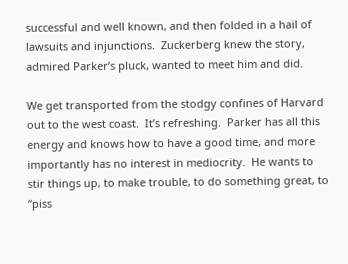successful and well known, and then folded in a hail of lawsuits and injunctions.  Zuckerberg knew the story, admired Parker’s pluck, wanted to meet him and did.

We get transported from the stodgy confines of Harvard out to the west coast.  It’s refreshing.  Parker has all this energy and knows how to have a good time, and more importantly has no interest in mediocrity.  He wants to stir things up, to make trouble, to do something great, to “piss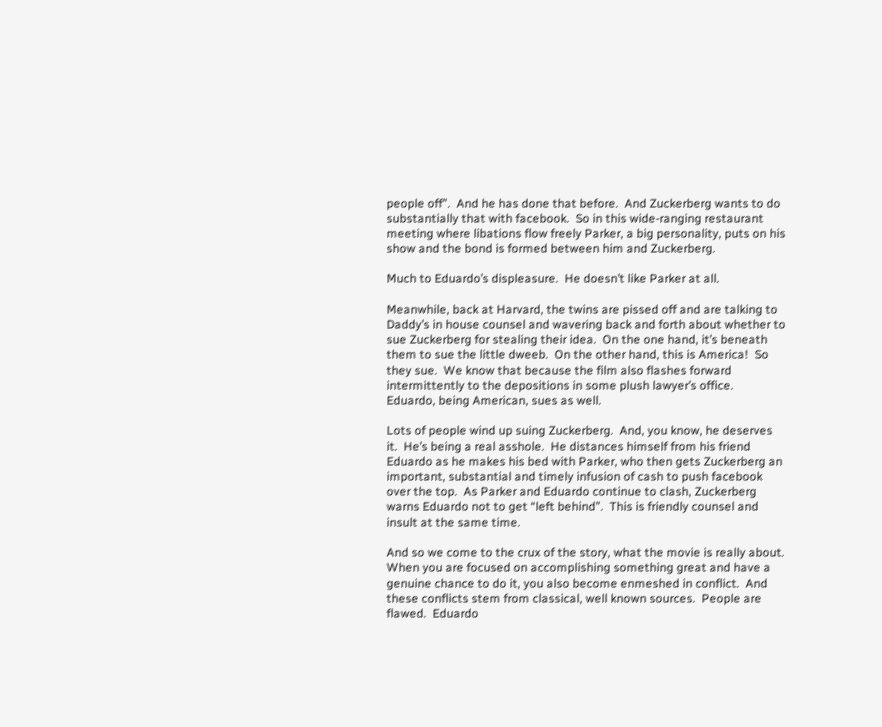people off”.  And he has done that before.  And Zuckerberg wants to do substantially that with facebook.  So in this wide-ranging restaurant meeting where libations flow freely Parker, a big personality, puts on his show and the bond is formed between him and Zuckerberg.

Much to Eduardo’s displeasure.  He doesn’t like Parker at all.

Meanwhile, back at Harvard, the twins are pissed off and are talking to Daddy’s in house counsel and wavering back and forth about whether to sue Zuckerberg for stealing their idea.  On the one hand, it’s beneath them to sue the little dweeb.  On the other hand, this is America!  So they sue.  We know that because the film also flashes forward intermittently to the depositions in some plush lawyer’s office.  Eduardo, being American, sues as well.

Lots of people wind up suing Zuckerberg.  And, you know, he deserves it.  He’s being a real asshole.  He distances himself from his friend Eduardo as he makes his bed with Parker, who then gets Zuckerberg an important, substantial and timely infusion of cash to push facebook over the top.  As Parker and Eduardo continue to clash, Zuckerberg warns Eduardo not to get “left behind”.  This is friendly counsel and insult at the same time.

And so we come to the crux of the story, what the movie is really about.  When you are focused on accomplishing something great and have a genuine chance to do it, you also become enmeshed in conflict.  And these conflicts stem from classical, well known sources.  People are flawed.  Eduardo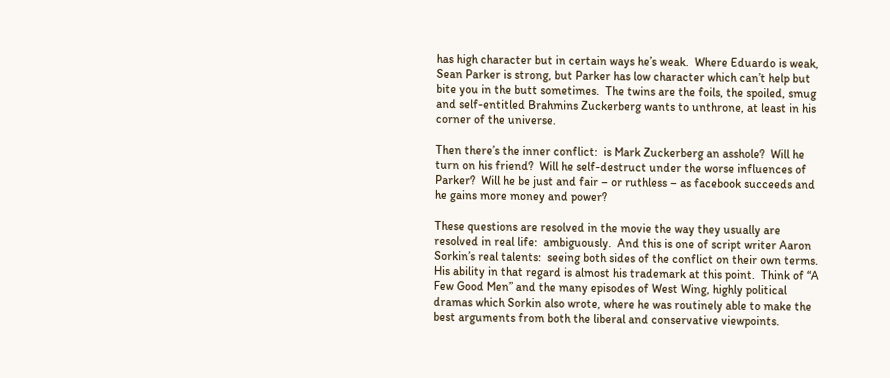has high character but in certain ways he’s weak.  Where Eduardo is weak, Sean Parker is strong, but Parker has low character which can’t help but bite you in the butt sometimes.  The twins are the foils, the spoiled, smug and self-entitled Brahmins Zuckerberg wants to unthrone, at least in his corner of the universe.

Then there’s the inner conflict:  is Mark Zuckerberg an asshole?  Will he turn on his friend?  Will he self-destruct under the worse influences of Parker?  Will he be just and fair – or ruthless – as facebook succeeds and he gains more money and power?

These questions are resolved in the movie the way they usually are resolved in real life:  ambiguously.  And this is one of script writer Aaron Sorkin’s real talents:  seeing both sides of the conflict on their own terms.  His ability in that regard is almost his trademark at this point.  Think of “A Few Good Men” and the many episodes of West Wing, highly political dramas which Sorkin also wrote, where he was routinely able to make the best arguments from both the liberal and conservative viewpoints.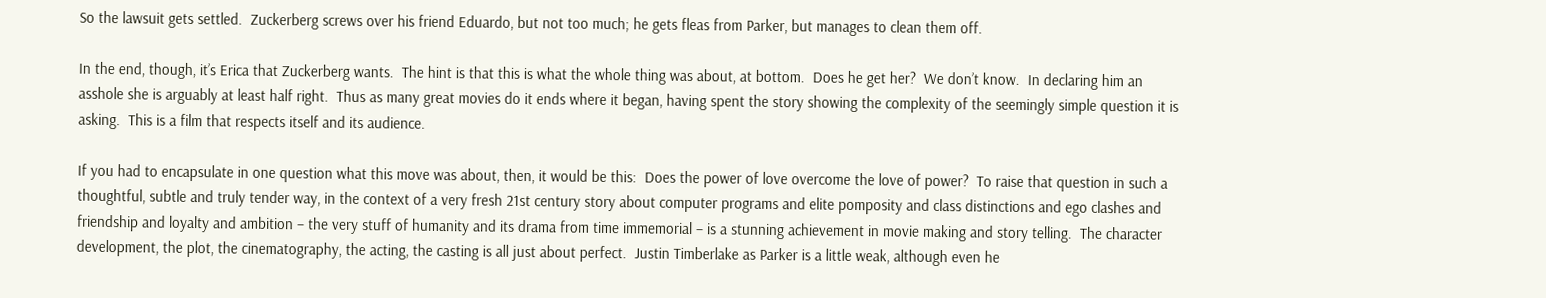So the lawsuit gets settled.  Zuckerberg screws over his friend Eduardo, but not too much; he gets fleas from Parker, but manages to clean them off.

In the end, though, it’s Erica that Zuckerberg wants.  The hint is that this is what the whole thing was about, at bottom.  Does he get her?  We don’t know.  In declaring him an asshole she is arguably at least half right.  Thus as many great movies do it ends where it began, having spent the story showing the complexity of the seemingly simple question it is asking.  This is a film that respects itself and its audience.

If you had to encapsulate in one question what this move was about, then, it would be this:  Does the power of love overcome the love of power?  To raise that question in such a thoughtful, subtle and truly tender way, in the context of a very fresh 21st century story about computer programs and elite pomposity and class distinctions and ego clashes and friendship and loyalty and ambition – the very stuff of humanity and its drama from time immemorial – is a stunning achievement in movie making and story telling.  The character development, the plot, the cinematography, the acting, the casting is all just about perfect.  Justin Timberlake as Parker is a little weak, although even he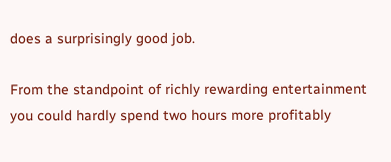does a surprisingly good job.

From the standpoint of richly rewarding entertainment you could hardly spend two hours more profitably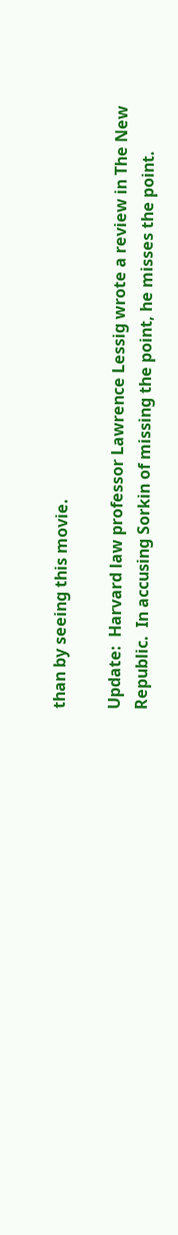than by seeing this movie.

Update:  Harvard law professor Lawrence Lessig wrote a review in The New Republic.  In accusing Sorkin of missing the point, he misses the point.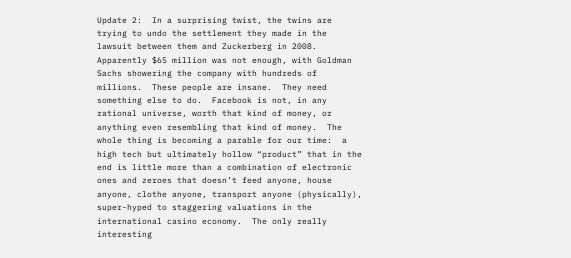Update 2:  In a surprising twist, the twins are trying to undo the settlement they made in the lawsuit between them and Zuckerberg in 2008.  Apparently $65 million was not enough, with Goldman Sachs showering the company with hundreds of millions.  These people are insane.  They need something else to do.  Facebook is not, in any rational universe, worth that kind of money, or anything even resembling that kind of money.  The whole thing is becoming a parable for our time:  a high tech but ultimately hollow “product” that in the end is little more than a combination of electronic ones and zeroes that doesn’t feed anyone, house anyone, clothe anyone, transport anyone (physically), super-hyped to staggering valuations in the international casino economy.  The only really interesting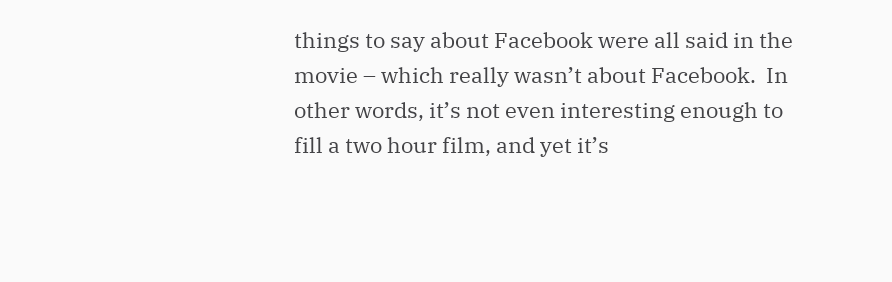things to say about Facebook were all said in the movie – which really wasn’t about Facebook.  In other words, it’s not even interesting enough to fill a two hour film, and yet it’s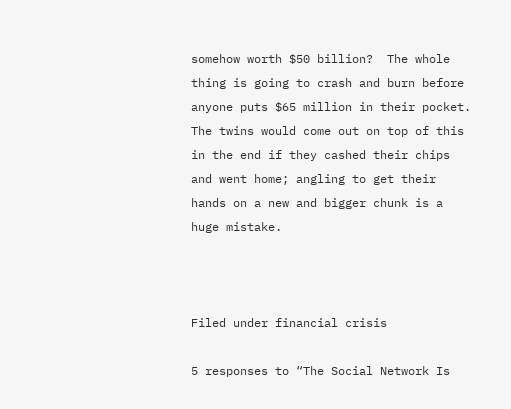somehow worth $50 billion?  The whole thing is going to crash and burn before anyone puts $65 million in their pocket.  The twins would come out on top of this in the end if they cashed their chips and went home; angling to get their hands on a new and bigger chunk is a huge mistake.



Filed under financial crisis

5 responses to “The Social Network Is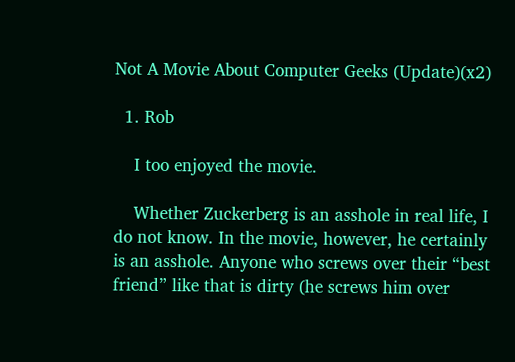Not A Movie About Computer Geeks (Update)(x2)

  1. Rob

    I too enjoyed the movie.

    Whether Zuckerberg is an asshole in real life, I do not know. In the movie, however, he certainly is an asshole. Anyone who screws over their “best friend” like that is dirty (he screws him over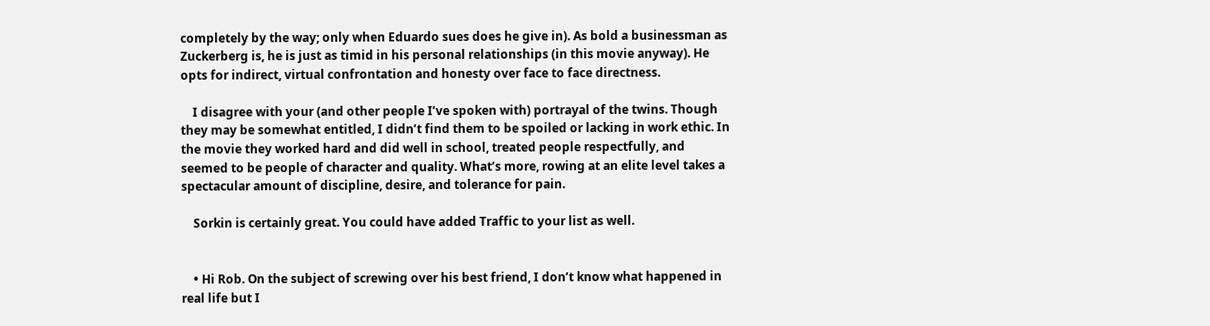completely by the way; only when Eduardo sues does he give in). As bold a businessman as Zuckerberg is, he is just as timid in his personal relationships (in this movie anyway). He opts for indirect, virtual confrontation and honesty over face to face directness.

    I disagree with your (and other people I’ve spoken with) portrayal of the twins. Though they may be somewhat entitled, I didn’t find them to be spoiled or lacking in work ethic. In the movie they worked hard and did well in school, treated people respectfully, and seemed to be people of character and quality. What’s more, rowing at an elite level takes a spectacular amount of discipline, desire, and tolerance for pain.

    Sorkin is certainly great. You could have added Traffic to your list as well.


    • Hi Rob. On the subject of screwing over his best friend, I don’t know what happened in real life but I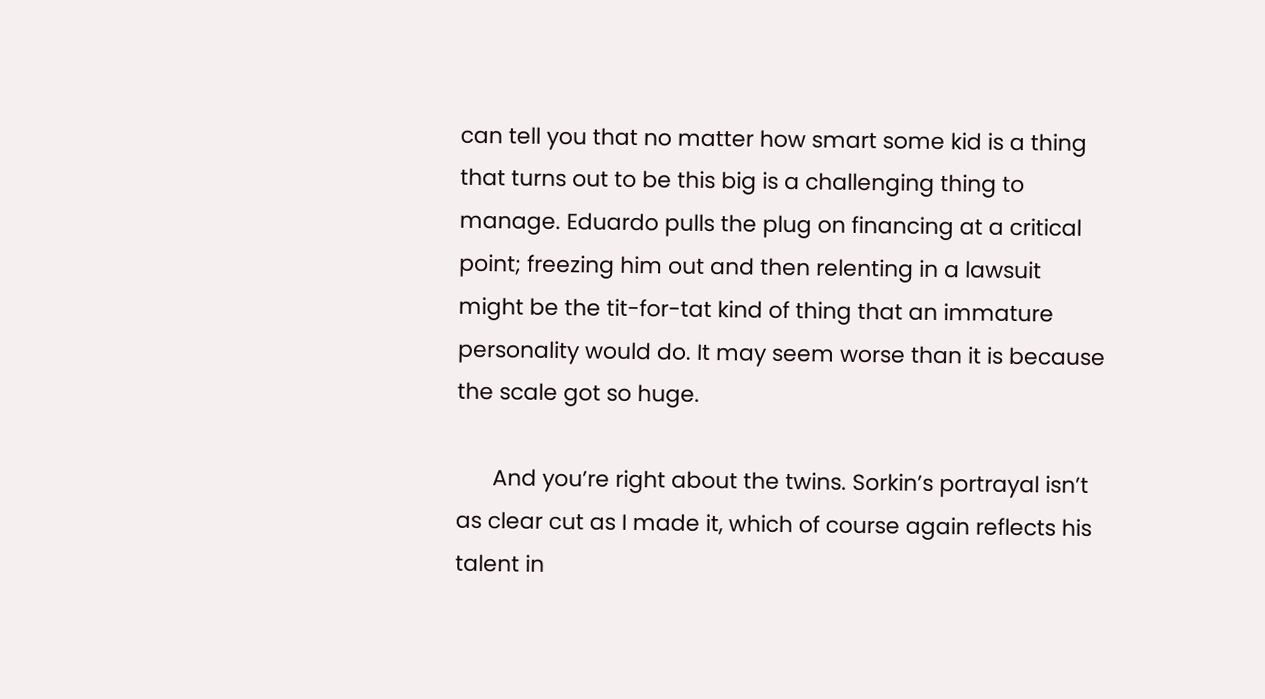can tell you that no matter how smart some kid is a thing that turns out to be this big is a challenging thing to manage. Eduardo pulls the plug on financing at a critical point; freezing him out and then relenting in a lawsuit might be the tit-for-tat kind of thing that an immature personality would do. It may seem worse than it is because the scale got so huge.

      And you’re right about the twins. Sorkin’s portrayal isn’t as clear cut as I made it, which of course again reflects his talent in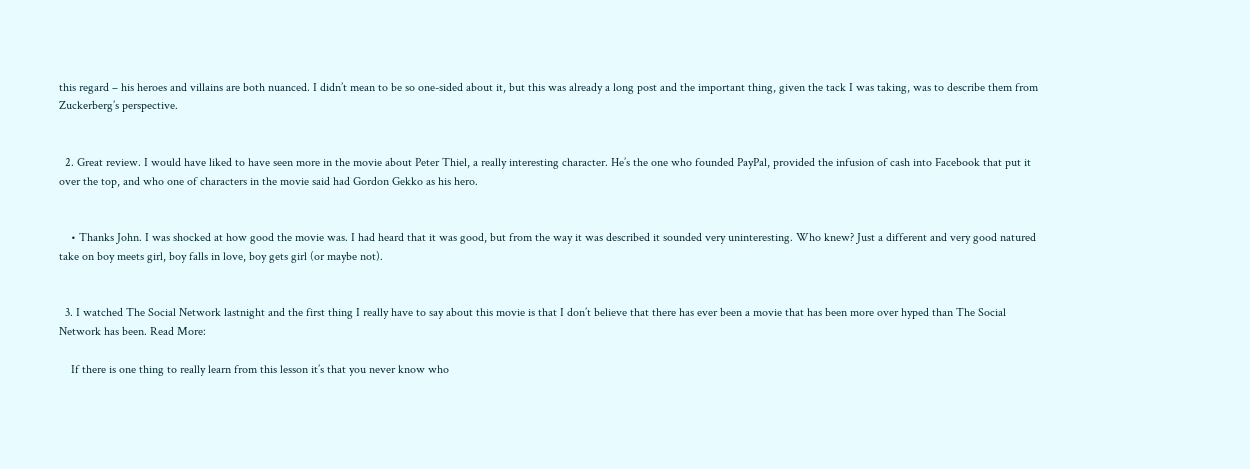this regard – his heroes and villains are both nuanced. I didn’t mean to be so one-sided about it, but this was already a long post and the important thing, given the tack I was taking, was to describe them from Zuckerberg’s perspective.


  2. Great review. I would have liked to have seen more in the movie about Peter Thiel, a really interesting character. He’s the one who founded PayPal, provided the infusion of cash into Facebook that put it over the top, and who one of characters in the movie said had Gordon Gekko as his hero.


    • Thanks John. I was shocked at how good the movie was. I had heard that it was good, but from the way it was described it sounded very uninteresting. Who knew? Just a different and very good natured take on boy meets girl, boy falls in love, boy gets girl (or maybe not).


  3. I watched The Social Network lastnight and the first thing I really have to say about this movie is that I don’t believe that there has ever been a movie that has been more over hyped than The Social Network has been. Read More:

    If there is one thing to really learn from this lesson it’s that you never know who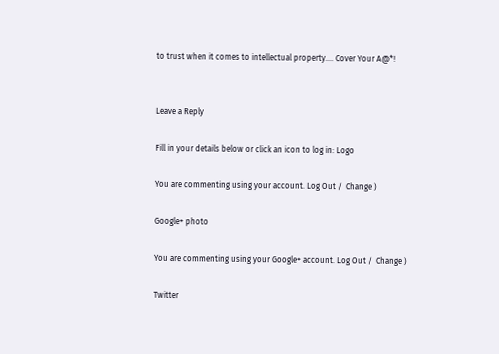to trust when it comes to intellectual property…. Cover Your A@*!


Leave a Reply

Fill in your details below or click an icon to log in: Logo

You are commenting using your account. Log Out /  Change )

Google+ photo

You are commenting using your Google+ account. Log Out /  Change )

Twitter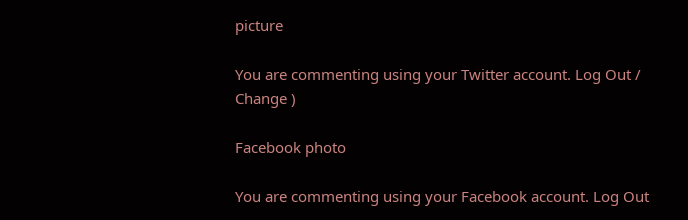picture

You are commenting using your Twitter account. Log Out /  Change )

Facebook photo

You are commenting using your Facebook account. Log Out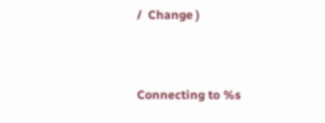/  Change )


Connecting to %s